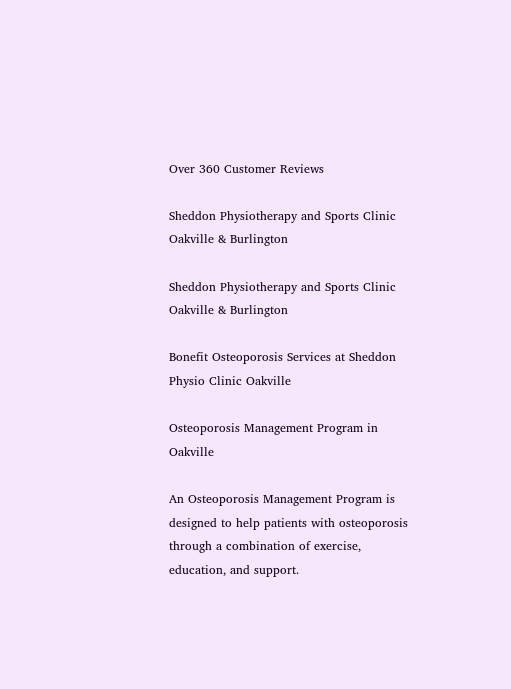Over 360 Customer Reviews

Sheddon Physiotherapy and Sports Clinic Oakville & Burlington

Sheddon Physiotherapy and Sports Clinic Oakville & Burlington

Bonefit Osteoporosis Services at Sheddon Physio Clinic Oakville

Osteoporosis Management Program in Oakville

An Osteoporosis Management Program is designed to help patients with osteoporosis through a combination of exercise, education, and support.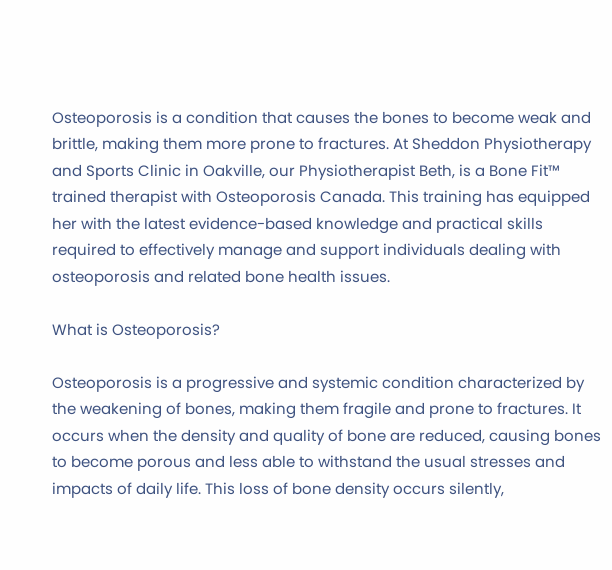Osteoporosis is a condition that causes the bones to become weak and brittle, making them more prone to fractures. At Sheddon Physiotherapy and Sports Clinic in Oakville, our Physiotherapist Beth, is a Bone Fit™ trained therapist with Osteoporosis Canada. This training has equipped her with the latest evidence-based knowledge and practical skills required to effectively manage and support individuals dealing with osteoporosis and related bone health issues.

What is Osteoporosis?

Osteoporosis is a progressive and systemic condition characterized by the weakening of bones, making them fragile and prone to fractures. It occurs when the density and quality of bone are reduced, causing bones to become porous and less able to withstand the usual stresses and impacts of daily life. This loss of bone density occurs silently,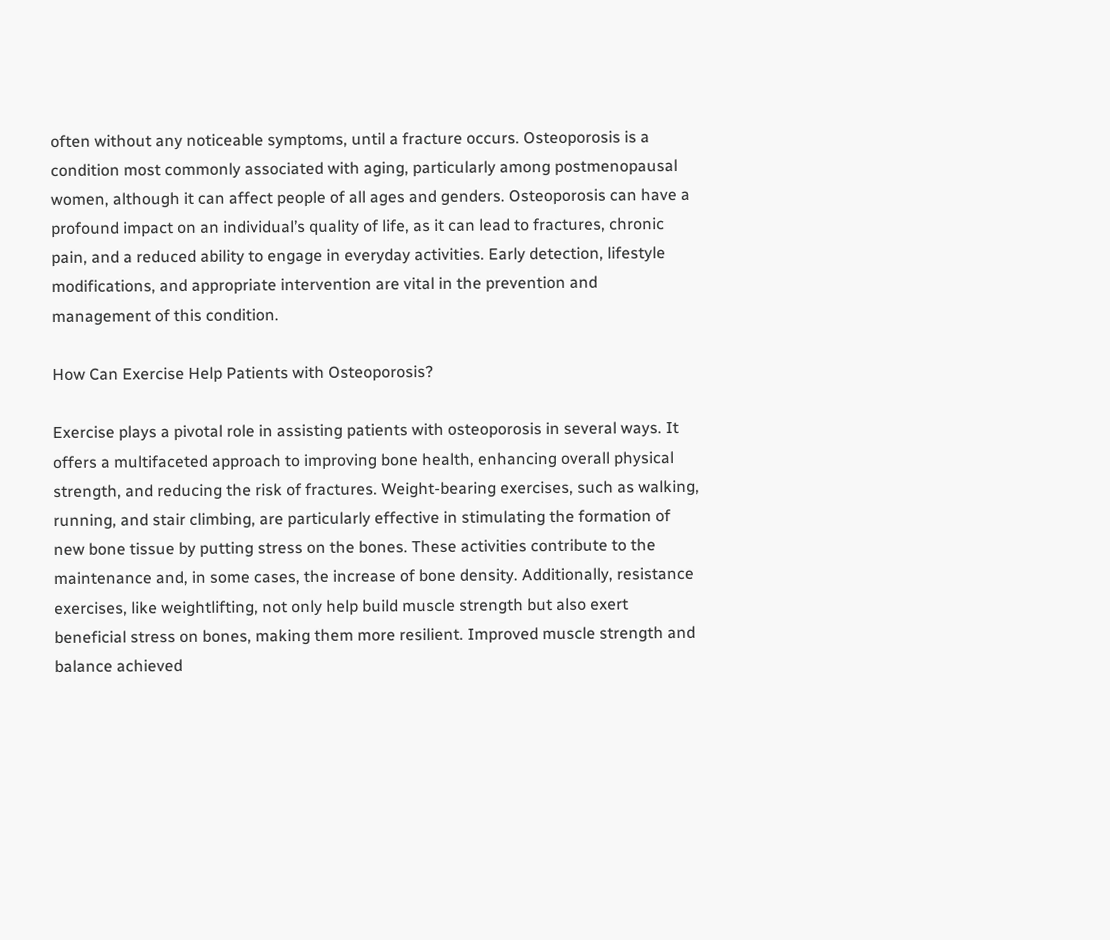often without any noticeable symptoms, until a fracture occurs. Osteoporosis is a condition most commonly associated with aging, particularly among postmenopausal women, although it can affect people of all ages and genders. Osteoporosis can have a profound impact on an individual’s quality of life, as it can lead to fractures, chronic pain, and a reduced ability to engage in everyday activities. Early detection, lifestyle modifications, and appropriate intervention are vital in the prevention and management of this condition.

How Can Exercise Help Patients with Osteoporosis?

Exercise plays a pivotal role in assisting patients with osteoporosis in several ways. It offers a multifaceted approach to improving bone health, enhancing overall physical strength, and reducing the risk of fractures. Weight-bearing exercises, such as walking, running, and stair climbing, are particularly effective in stimulating the formation of new bone tissue by putting stress on the bones. These activities contribute to the maintenance and, in some cases, the increase of bone density. Additionally, resistance exercises, like weightlifting, not only help build muscle strength but also exert beneficial stress on bones, making them more resilient. Improved muscle strength and balance achieved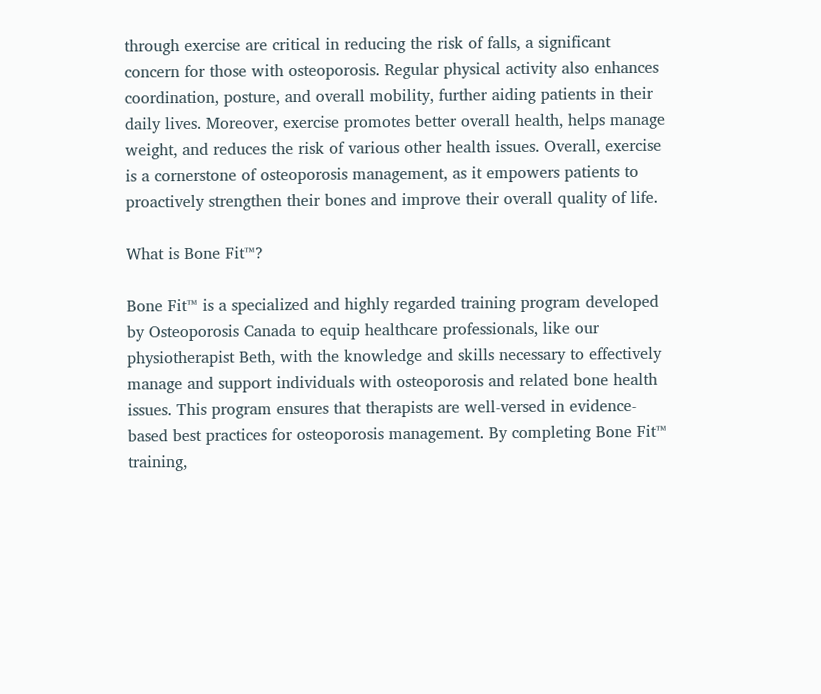through exercise are critical in reducing the risk of falls, a significant concern for those with osteoporosis. Regular physical activity also enhances coordination, posture, and overall mobility, further aiding patients in their daily lives. Moreover, exercise promotes better overall health, helps manage weight, and reduces the risk of various other health issues. Overall, exercise is a cornerstone of osteoporosis management, as it empowers patients to proactively strengthen their bones and improve their overall quality of life.

What is Bone Fit™?

Bone Fit™ is a specialized and highly regarded training program developed by Osteoporosis Canada to equip healthcare professionals, like our physiotherapist Beth, with the knowledge and skills necessary to effectively manage and support individuals with osteoporosis and related bone health issues. This program ensures that therapists are well-versed in evidence-based best practices for osteoporosis management. By completing Bone Fit™ training,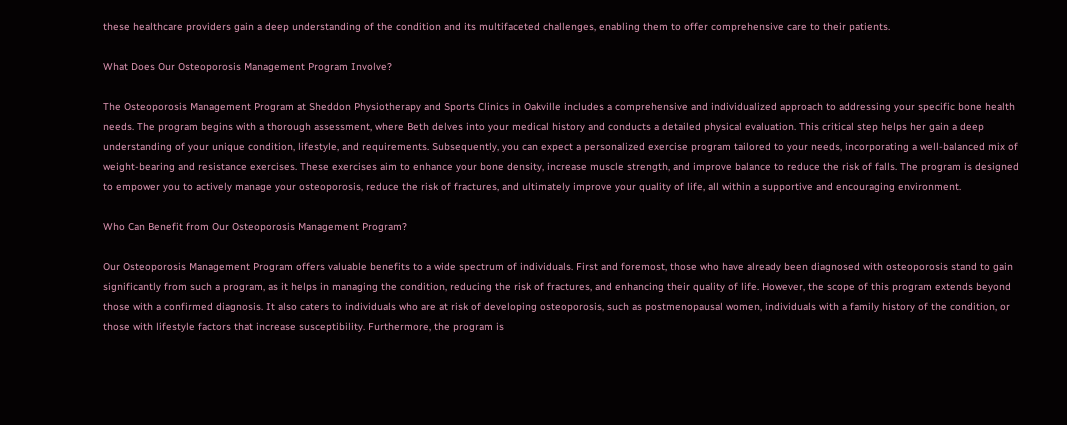these healthcare providers gain a deep understanding of the condition and its multifaceted challenges, enabling them to offer comprehensive care to their patients.

What Does Our Osteoporosis Management Program Involve?

The Osteoporosis Management Program at Sheddon Physiotherapy and Sports Clinics in Oakville includes a comprehensive and individualized approach to addressing your specific bone health needs. The program begins with a thorough assessment, where Beth delves into your medical history and conducts a detailed physical evaluation. This critical step helps her gain a deep understanding of your unique condition, lifestyle, and requirements. Subsequently, you can expect a personalized exercise program tailored to your needs, incorporating a well-balanced mix of weight-bearing and resistance exercises. These exercises aim to enhance your bone density, increase muscle strength, and improve balance to reduce the risk of falls. The program is designed to empower you to actively manage your osteoporosis, reduce the risk of fractures, and ultimately improve your quality of life, all within a supportive and encouraging environment.

Who Can Benefit from Our Osteoporosis Management Program?

Our Osteoporosis Management Program offers valuable benefits to a wide spectrum of individuals. First and foremost, those who have already been diagnosed with osteoporosis stand to gain significantly from such a program, as it helps in managing the condition, reducing the risk of fractures, and enhancing their quality of life. However, the scope of this program extends beyond those with a confirmed diagnosis. It also caters to individuals who are at risk of developing osteoporosis, such as postmenopausal women, individuals with a family history of the condition, or those with lifestyle factors that increase susceptibility. Furthermore, the program is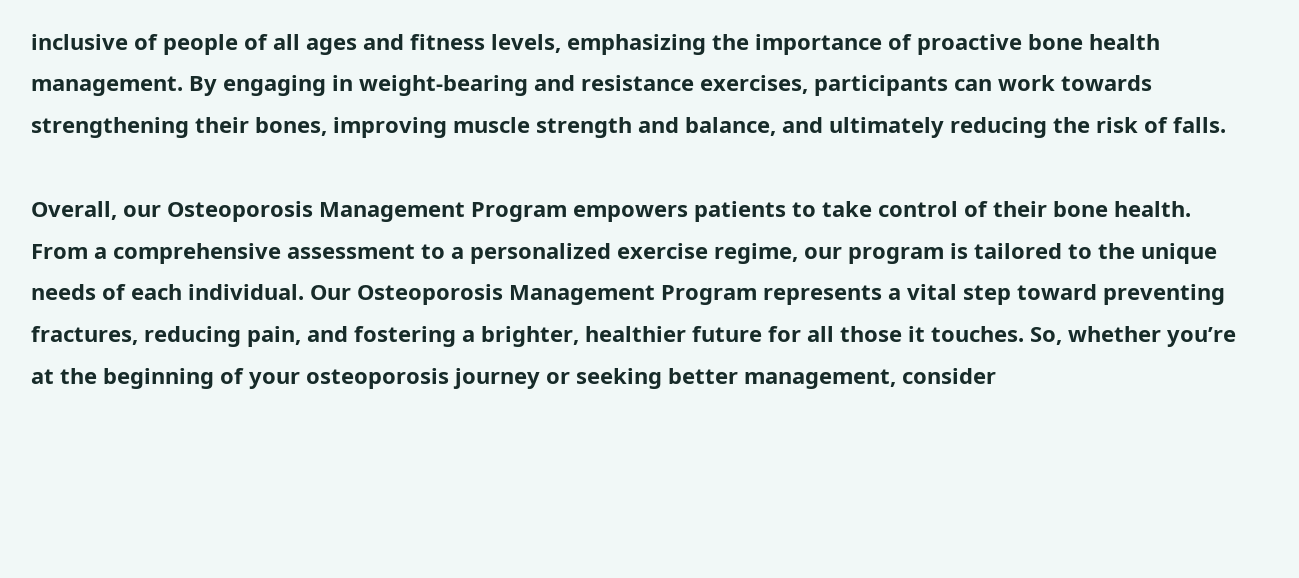inclusive of people of all ages and fitness levels, emphasizing the importance of proactive bone health management. By engaging in weight-bearing and resistance exercises, participants can work towards strengthening their bones, improving muscle strength and balance, and ultimately reducing the risk of falls.

Overall, our Osteoporosis Management Program empowers patients to take control of their bone health. From a comprehensive assessment to a personalized exercise regime, our program is tailored to the unique needs of each individual. Our Osteoporosis Management Program represents a vital step toward preventing fractures, reducing pain, and fostering a brighter, healthier future for all those it touches. So, whether you’re at the beginning of your osteoporosis journey or seeking better management, consider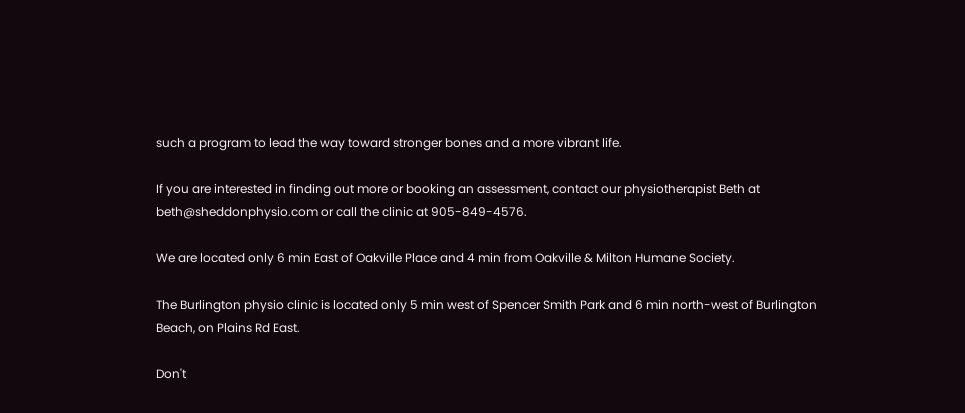such a program to lead the way toward stronger bones and a more vibrant life.

If you are interested in finding out more or booking an assessment, contact our physiotherapist Beth at beth@sheddonphysio.com or call the clinic at 905-849-4576.

We are located only 6 min East of Oakville Place and 4 min from Oakville & Milton Humane Society.

The Burlington physio clinic is located only 5 min west of Spencer Smith Park and 6 min north-west of Burlington Beach, on Plains Rd East.

Don't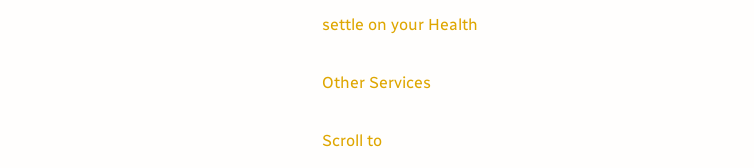settle on your Health

Other Services

Scroll to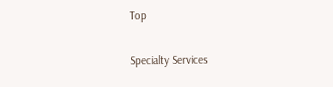Top

Specialty Services